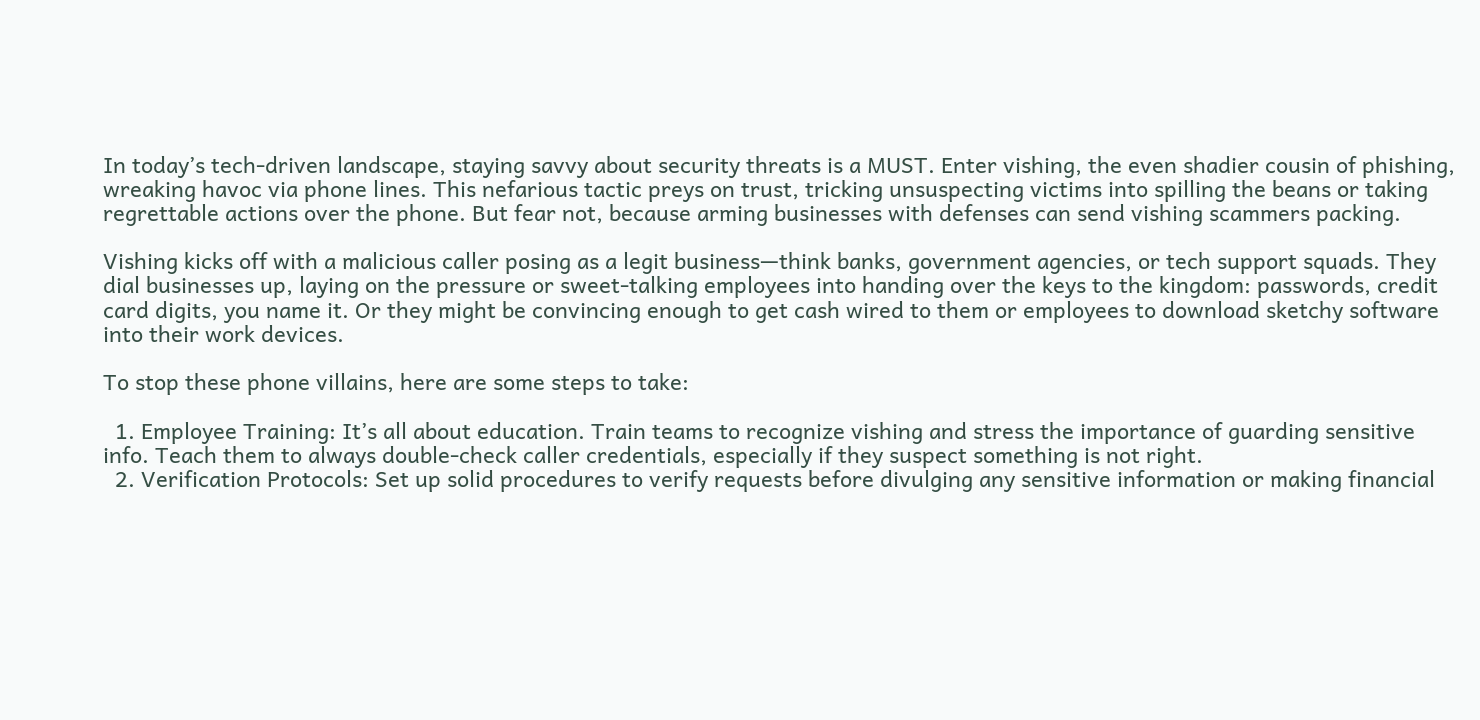In today’s tech-driven landscape, staying savvy about security threats is a MUST. Enter vishing, the even shadier cousin of phishing, wreaking havoc via phone lines. This nefarious tactic preys on trust, tricking unsuspecting victims into spilling the beans or taking regrettable actions over the phone. But fear not, because arming businesses with defenses can send vishing scammers packing.

Vishing kicks off with a malicious caller posing as a legit business—think banks, government agencies, or tech support squads. They dial businesses up, laying on the pressure or sweet-talking employees into handing over the keys to the kingdom: passwords, credit card digits, you name it. Or they might be convincing enough to get cash wired to them or employees to download sketchy software into their work devices.

To stop these phone villains, here are some steps to take:

  1. Employee Training: It’s all about education. Train teams to recognize vishing and stress the importance of guarding sensitive info. Teach them to always double-check caller credentials, especially if they suspect something is not right.
  2. Verification Protocols: Set up solid procedures to verify requests before divulging any sensitive information or making financial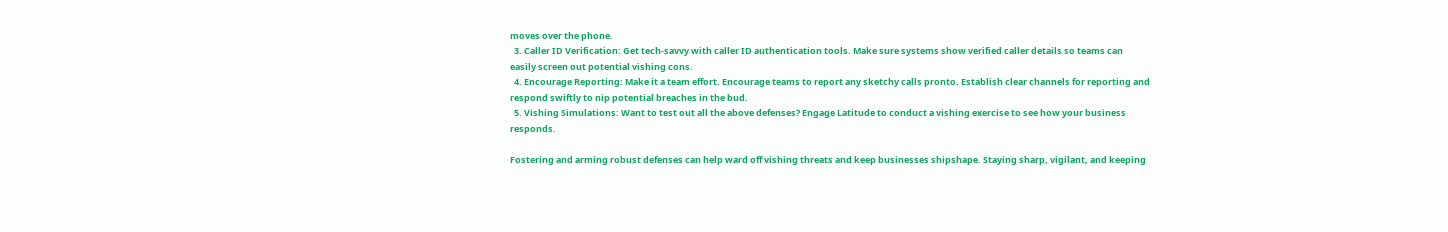moves over the phone.
  3. Caller ID Verification: Get tech-savvy with caller ID authentication tools. Make sure systems show verified caller details so teams can easily screen out potential vishing cons.
  4. Encourage Reporting: Make it a team effort. Encourage teams to report any sketchy calls pronto. Establish clear channels for reporting and respond swiftly to nip potential breaches in the bud.
  5. Vishing Simulations: Want to test out all the above defenses? Engage Latitude to conduct a vishing exercise to see how your business responds.

Fostering and arming robust defenses can help ward off vishing threats and keep businesses shipshape. Staying sharp, vigilant, and keeping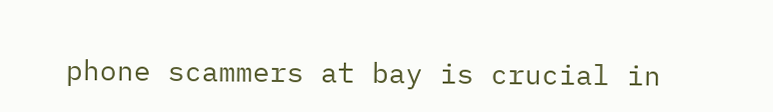phone scammers at bay is crucial in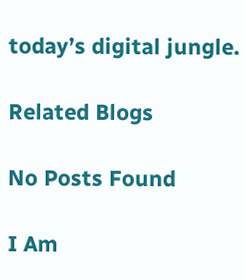today’s digital jungle.

Related Blogs

No Posts Found

I Am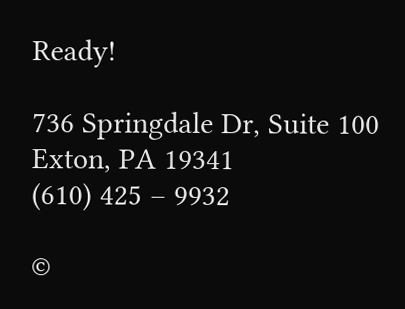Ready!

736 Springdale Dr, Suite 100
Exton, PA 19341
(610) 425 – 9932

©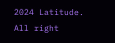2024 Latitude. All right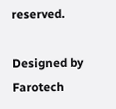reserved.

Designed by Farotech